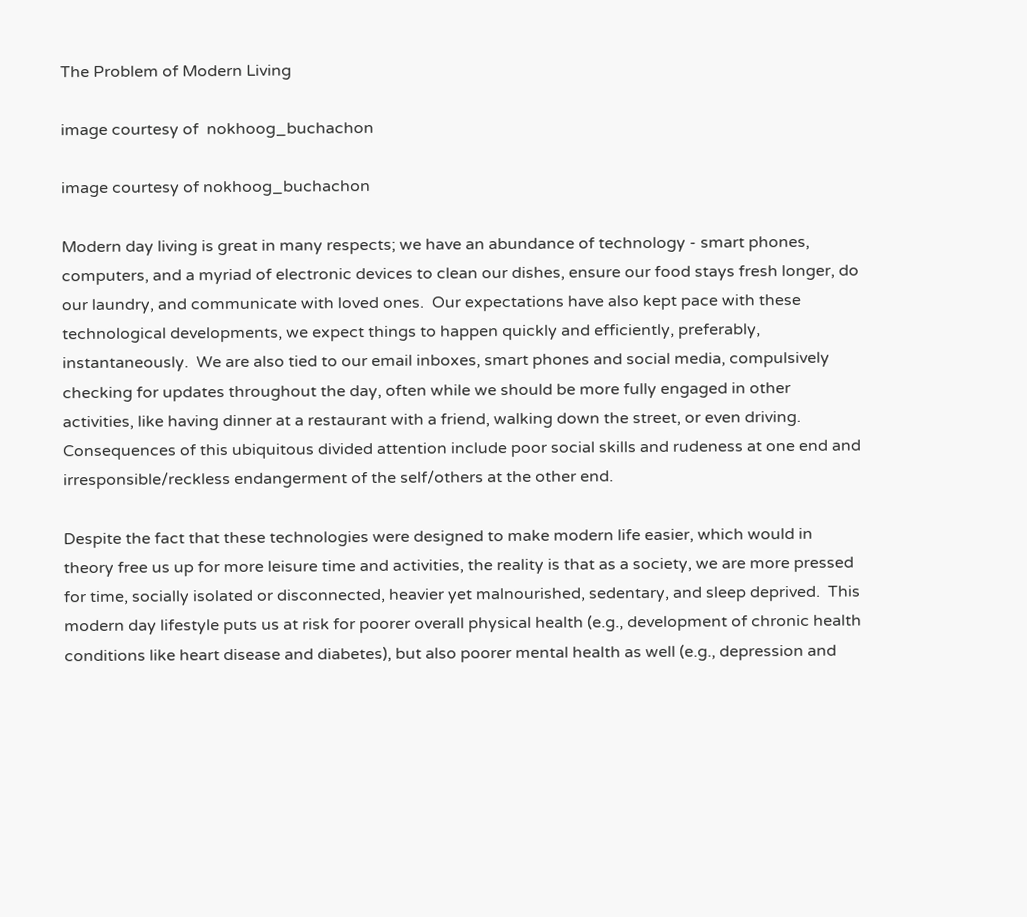The Problem of Modern Living

image courtesy of  nokhoog_buchachon

image courtesy of nokhoog_buchachon

Modern day living is great in many respects; we have an abundance of technology - smart phones, computers, and a myriad of electronic devices to clean our dishes, ensure our food stays fresh longer, do our laundry, and communicate with loved ones.  Our expectations have also kept pace with these technological developments, we expect things to happen quickly and efficiently, preferably, instantaneously.  We are also tied to our email inboxes, smart phones and social media, compulsively checking for updates throughout the day, often while we should be more fully engaged in other activities, like having dinner at a restaurant with a friend, walking down the street, or even driving.  Consequences of this ubiquitous divided attention include poor social skills and rudeness at one end and irresponsible/reckless endangerment of the self/others at the other end.

Despite the fact that these technologies were designed to make modern life easier, which would in theory free us up for more leisure time and activities, the reality is that as a society, we are more pressed for time, socially isolated or disconnected, heavier yet malnourished, sedentary, and sleep deprived.  This modern day lifestyle puts us at risk for poorer overall physical health (e.g., development of chronic health conditions like heart disease and diabetes), but also poorer mental health as well (e.g., depression and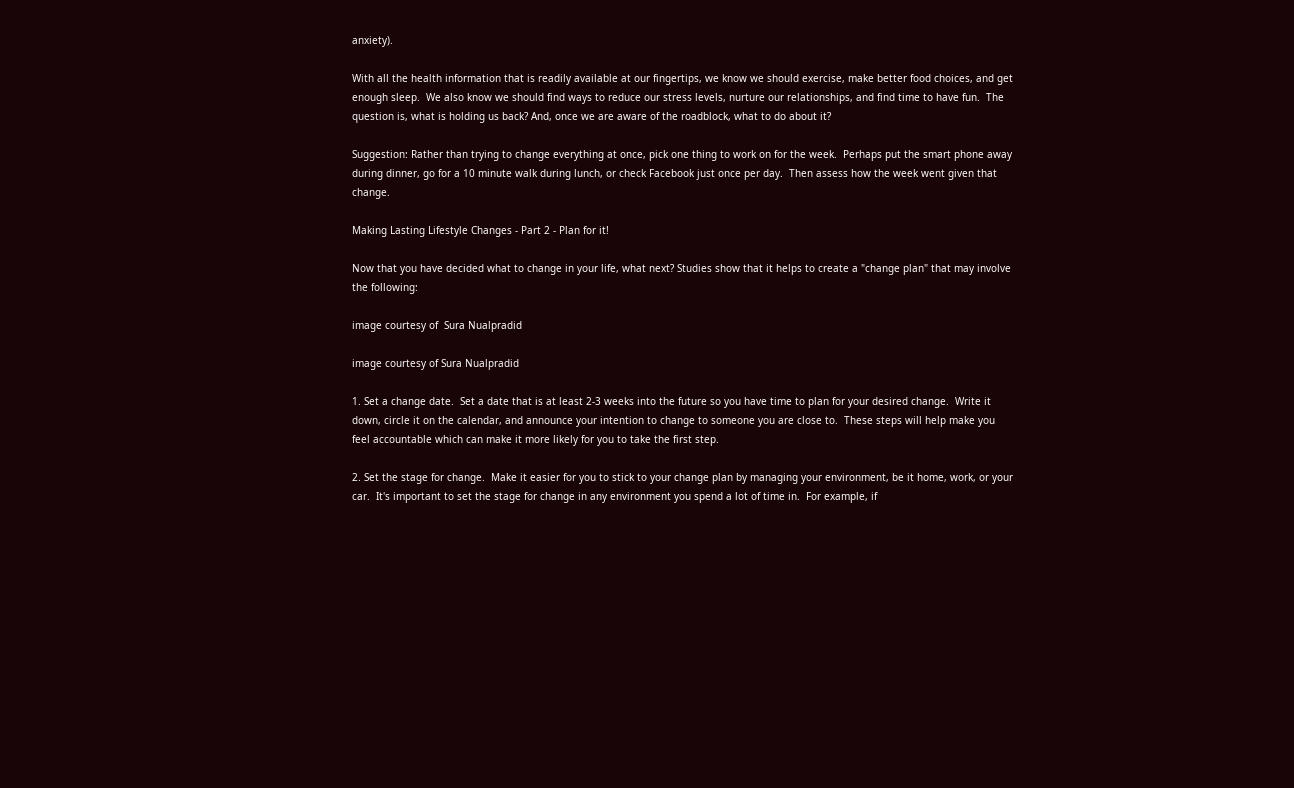anxiety).

With all the health information that is readily available at our fingertips, we know we should exercise, make better food choices, and get enough sleep.  We also know we should find ways to reduce our stress levels, nurture our relationships, and find time to have fun.  The question is, what is holding us back? And, once we are aware of the roadblock, what to do about it?

Suggestion: Rather than trying to change everything at once, pick one thing to work on for the week.  Perhaps put the smart phone away during dinner, go for a 10 minute walk during lunch, or check Facebook just once per day.  Then assess how the week went given that change.

Making Lasting Lifestyle Changes - Part 2 - Plan for it!

Now that you have decided what to change in your life, what next? Studies show that it helps to create a "change plan" that may involve the following:

image courtesy of  Sura Nualpradid

image courtesy of Sura Nualpradid

1. Set a change date.  Set a date that is at least 2-3 weeks into the future so you have time to plan for your desired change.  Write it down, circle it on the calendar, and announce your intention to change to someone you are close to.  These steps will help make you feel accountable which can make it more likely for you to take the first step.

2. Set the stage for change.  Make it easier for you to stick to your change plan by managing your environment, be it home, work, or your car.  It's important to set the stage for change in any environment you spend a lot of time in.  For example, if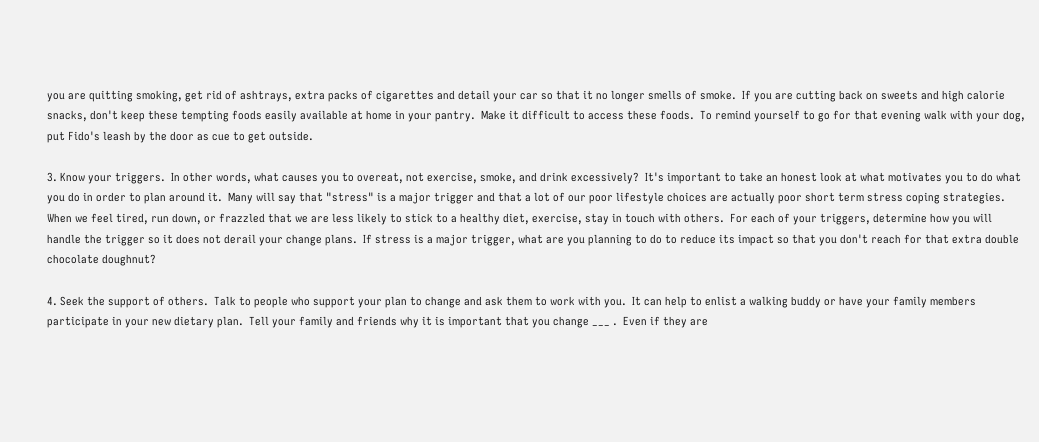you are quitting smoking, get rid of ashtrays, extra packs of cigarettes and detail your car so that it no longer smells of smoke.  If you are cutting back on sweets and high calorie snacks, don't keep these tempting foods easily available at home in your pantry.  Make it difficult to access these foods.  To remind yourself to go for that evening walk with your dog, put Fido's leash by the door as cue to get outside.

3. Know your triggers.  In other words, what causes you to overeat, not exercise, smoke, and drink excessively?  It's important to take an honest look at what motivates you to do what you do in order to plan around it.  Many will say that "stress" is a major trigger and that a lot of our poor lifestyle choices are actually poor short term stress coping strategies.  When we feel tired, run down, or frazzled that we are less likely to stick to a healthy diet, exercise, stay in touch with others.  For each of your triggers, determine how you will handle the trigger so it does not derail your change plans.  If stress is a major trigger, what are you planning to do to reduce its impact so that you don't reach for that extra double chocolate doughnut?

4. Seek the support of others.  Talk to people who support your plan to change and ask them to work with you.  It can help to enlist a walking buddy or have your family members participate in your new dietary plan.  Tell your family and friends why it is important that you change ___ .  Even if they are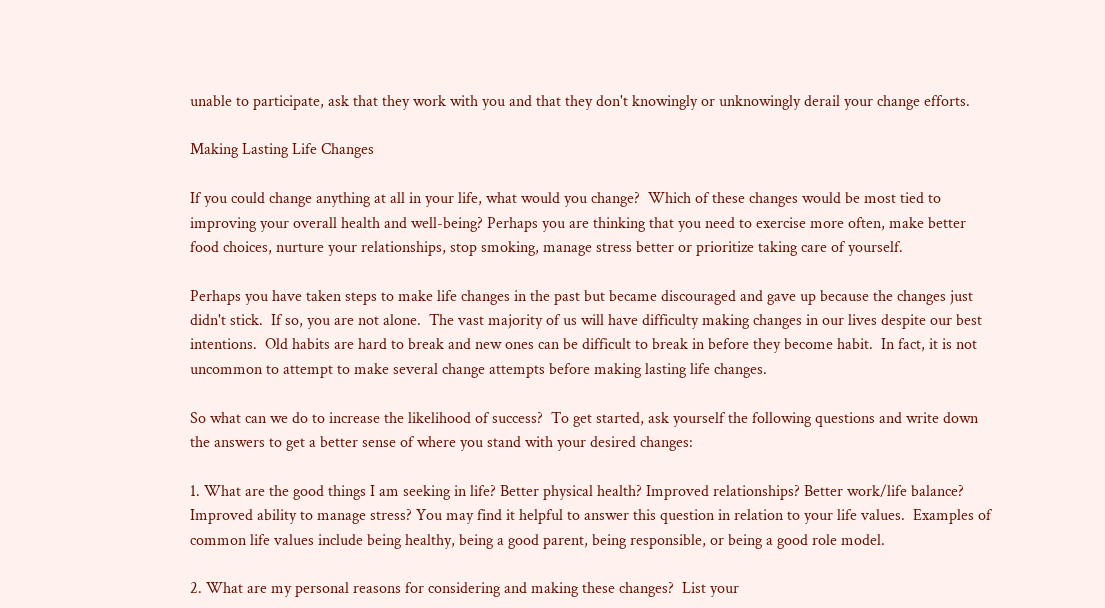unable to participate, ask that they work with you and that they don't knowingly or unknowingly derail your change efforts.

Making Lasting Life Changes

If you could change anything at all in your life, what would you change?  Which of these changes would be most tied to improving your overall health and well-being? Perhaps you are thinking that you need to exercise more often, make better food choices, nurture your relationships, stop smoking, manage stress better or prioritize taking care of yourself.

Perhaps you have taken steps to make life changes in the past but became discouraged and gave up because the changes just didn't stick.  If so, you are not alone.  The vast majority of us will have difficulty making changes in our lives despite our best intentions.  Old habits are hard to break and new ones can be difficult to break in before they become habit.  In fact, it is not uncommon to attempt to make several change attempts before making lasting life changes.

So what can we do to increase the likelihood of success?  To get started, ask yourself the following questions and write down the answers to get a better sense of where you stand with your desired changes:

1. What are the good things I am seeking in life? Better physical health? Improved relationships? Better work/life balance? Improved ability to manage stress? You may find it helpful to answer this question in relation to your life values.  Examples of common life values include being healthy, being a good parent, being responsible, or being a good role model.

2. What are my personal reasons for considering and making these changes?  List your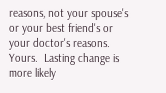reasons, not your spouse's or your best friend's or your doctor's reasons.  Yours.  Lasting change is more likely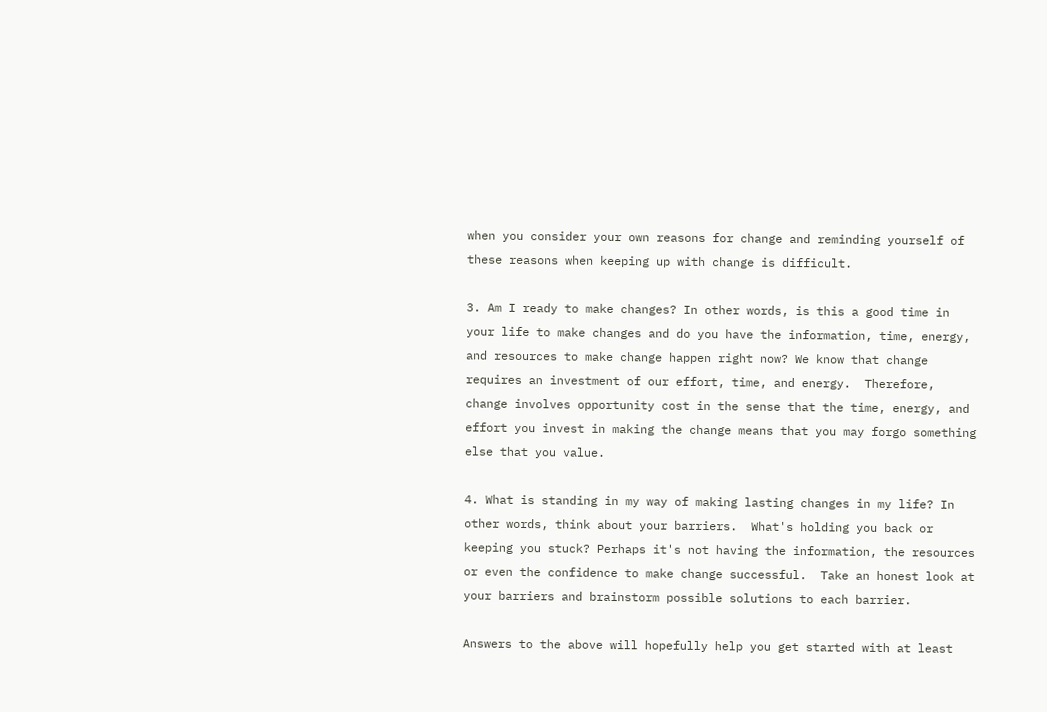when you consider your own reasons for change and reminding yourself of these reasons when keeping up with change is difficult.

3. Am I ready to make changes? In other words, is this a good time in your life to make changes and do you have the information, time, energy, and resources to make change happen right now? We know that change requires an investment of our effort, time, and energy.  Therefore, change involves opportunity cost in the sense that the time, energy, and effort you invest in making the change means that you may forgo something else that you value.

4. What is standing in my way of making lasting changes in my life? In other words, think about your barriers.  What's holding you back or keeping you stuck? Perhaps it's not having the information, the resources or even the confidence to make change successful.  Take an honest look at your barriers and brainstorm possible solutions to each barrier.

Answers to the above will hopefully help you get started with at least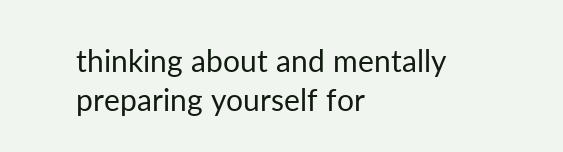thinking about and mentally preparing yourself for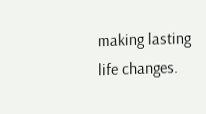making lasting life changes.